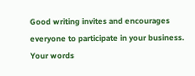Good writing invites and encourages everyone to participate in your business. Your words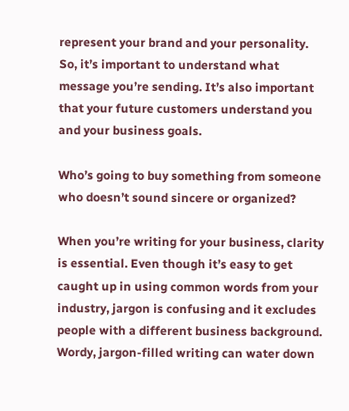represent your brand and your personality. So, it’s important to understand what message you’re sending. It’s also important that your future customers understand you and your business goals.

Who’s going to buy something from someone who doesn’t sound sincere or organized?

When you’re writing for your business, clarity is essential. Even though it’s easy to get caught up in using common words from your industry, jargon is confusing and it excludes people with a different business background. Wordy, jargon-filled writing can water down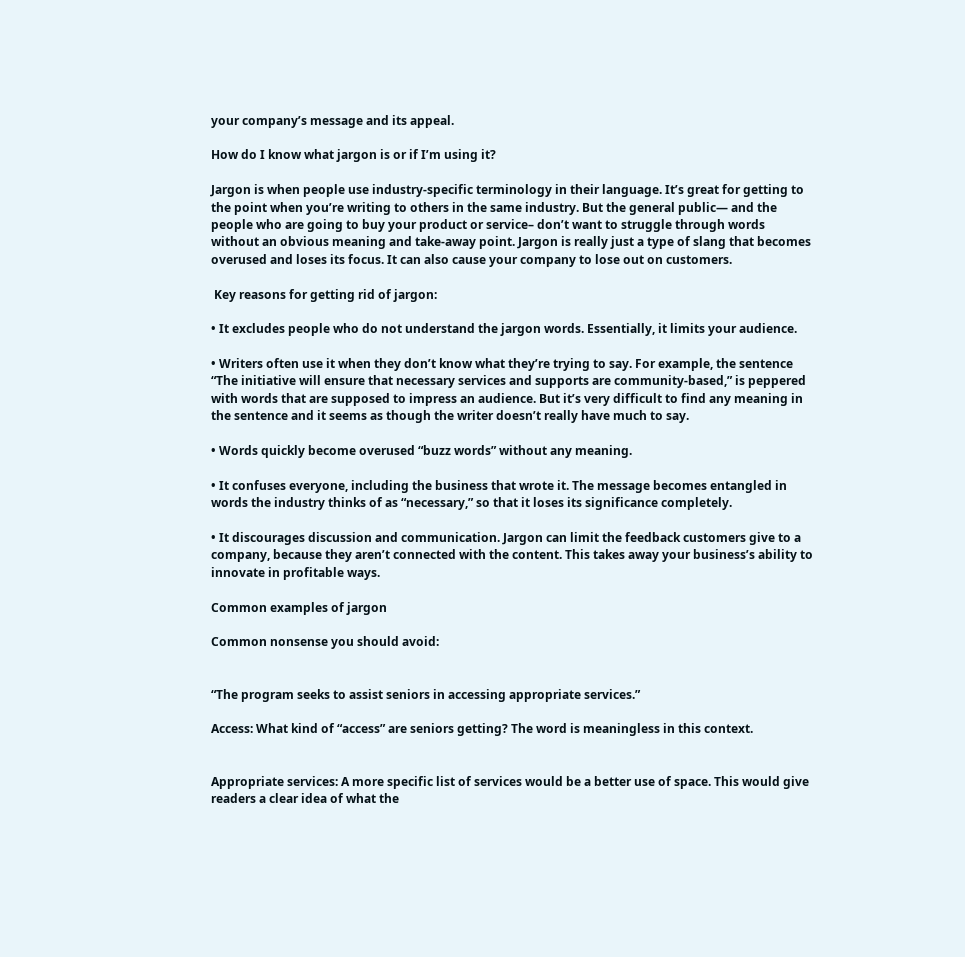your company’s message and its appeal.

How do I know what jargon is or if I’m using it?

Jargon is when people use industry-specific terminology in their language. It’s great for getting to the point when you’re writing to others in the same industry. But the general public— and the people who are going to buy your product or service– don’t want to struggle through words without an obvious meaning and take-away point. Jargon is really just a type of slang that becomes overused and loses its focus. It can also cause your company to lose out on customers.

 Key reasons for getting rid of jargon:

• It excludes people who do not understand the jargon words. Essentially, it limits your audience.

• Writers often use it when they don’t know what they’re trying to say. For example, the sentence “The initiative will ensure that necessary services and supports are community-based,” is peppered with words that are supposed to impress an audience. But it’s very difficult to find any meaning in the sentence and it seems as though the writer doesn’t really have much to say.

• Words quickly become overused “buzz words” without any meaning.

• It confuses everyone, including the business that wrote it. The message becomes entangled in words the industry thinks of as “necessary,” so that it loses its significance completely.

• It discourages discussion and communication. Jargon can limit the feedback customers give to a company, because they aren’t connected with the content. This takes away your business’s ability to innovate in profitable ways.

Common examples of jargon

Common nonsense you should avoid:


“The program seeks to assist seniors in accessing appropriate services.”

Access: What kind of “access” are seniors getting? The word is meaningless in this context.


Appropriate services: A more specific list of services would be a better use of space. This would give readers a clear idea of what the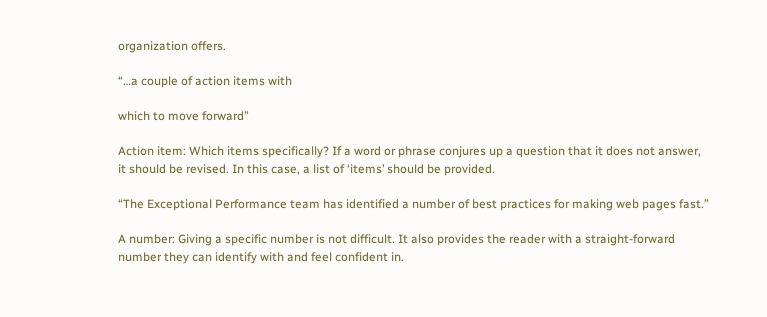organization offers.

“…a couple of action items with

which to move forward”

Action item: Which items specifically? If a word or phrase conjures up a question that it does not answer, it should be revised. In this case, a list of ‘items’ should be provided.

“The Exceptional Performance team has identified a number of best practices for making web pages fast.”

A number: Giving a specific number is not difficult. It also provides the reader with a straight-forward number they can identify with and feel confident in.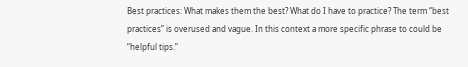Best practices: What makes them the best? What do I have to practice? The term “best practices” is overused and vague. In this context a more specific phrase to could be “helpful tips.”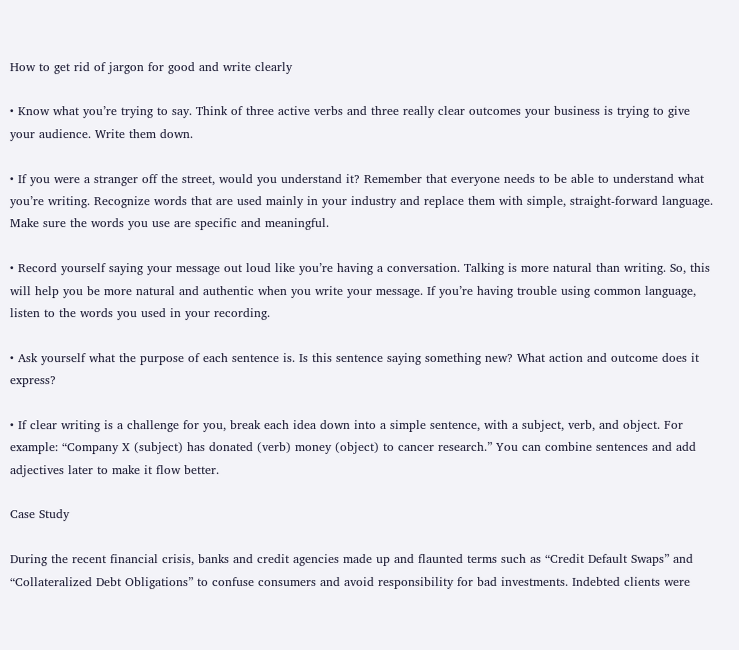How to get rid of jargon for good and write clearly

• Know what you’re trying to say. Think of three active verbs and three really clear outcomes your business is trying to give your audience. Write them down.

• If you were a stranger off the street, would you understand it? Remember that everyone needs to be able to understand what you’re writing. Recognize words that are used mainly in your industry and replace them with simple, straight-forward language. Make sure the words you use are specific and meaningful.

• Record yourself saying your message out loud like you’re having a conversation. Talking is more natural than writing. So, this will help you be more natural and authentic when you write your message. If you’re having trouble using common language, listen to the words you used in your recording.

• Ask yourself what the purpose of each sentence is. Is this sentence saying something new? What action and outcome does it express?

• If clear writing is a challenge for you, break each idea down into a simple sentence, with a subject, verb, and object. For example: “Company X (subject) has donated (verb) money (object) to cancer research.” You can combine sentences and add adjectives later to make it flow better.

Case Study

During the recent financial crisis, banks and credit agencies made up and flaunted terms such as “Credit Default Swaps” and “Collateralized Debt Obligations” to confuse consumers and avoid responsibility for bad investments. Indebted clients were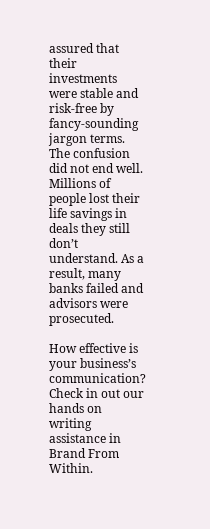assured that their investments were stable and risk-free by fancy-sounding jargon terms. The confusion did not end well. Millions of people lost their life savings in deals they still don’t understand. As a result, many banks failed and advisors were prosecuted.

How effective is your business’s communication? Check in out our hands on writing assistance in Brand From Within.